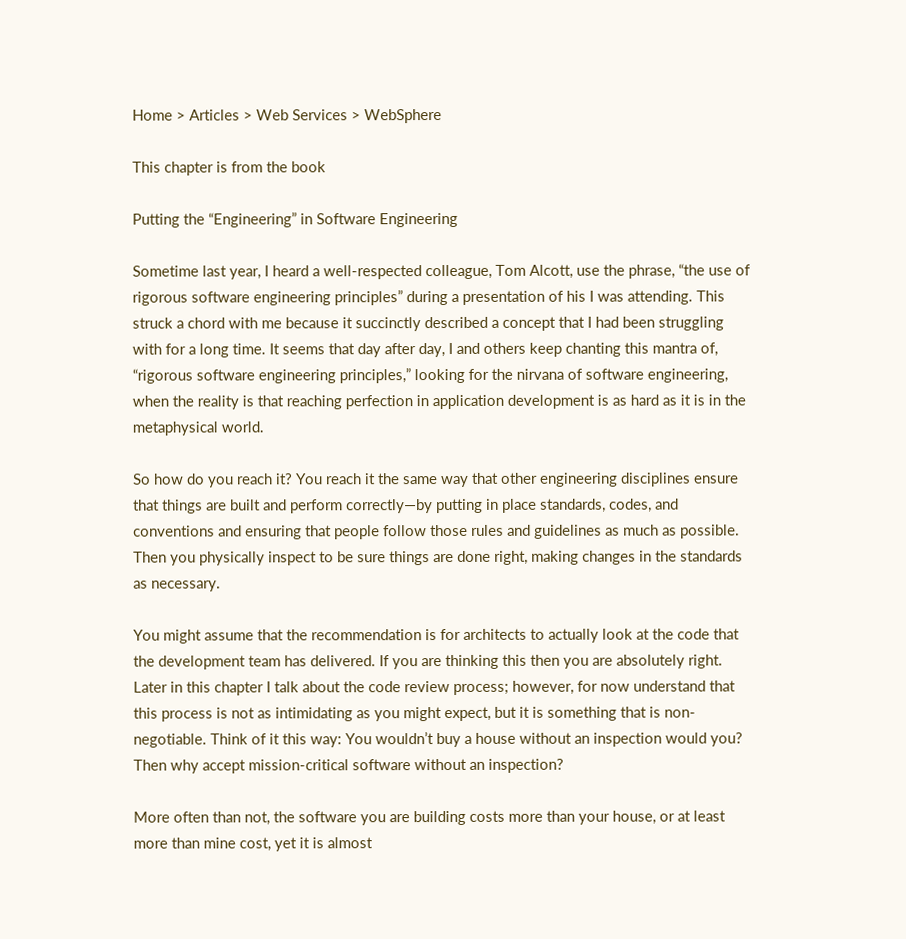Home > Articles > Web Services > WebSphere

This chapter is from the book

Putting the “Engineering” in Software Engineering

Sometime last year, I heard a well-respected colleague, Tom Alcott, use the phrase, “the use of rigorous software engineering principles” during a presentation of his I was attending. This struck a chord with me because it succinctly described a concept that I had been struggling with for a long time. It seems that day after day, I and others keep chanting this mantra of, “rigorous software engineering principles,” looking for the nirvana of software engineering, when the reality is that reaching perfection in application development is as hard as it is in the metaphysical world.

So how do you reach it? You reach it the same way that other engineering disciplines ensure that things are built and perform correctly—by putting in place standards, codes, and conventions and ensuring that people follow those rules and guidelines as much as possible. Then you physically inspect to be sure things are done right, making changes in the standards as necessary.

You might assume that the recommendation is for architects to actually look at the code that the development team has delivered. If you are thinking this then you are absolutely right. Later in this chapter I talk about the code review process; however, for now understand that this process is not as intimidating as you might expect, but it is something that is non-negotiable. Think of it this way: You wouldn’t buy a house without an inspection would you? Then why accept mission-critical software without an inspection?

More often than not, the software you are building costs more than your house, or at least more than mine cost, yet it is almost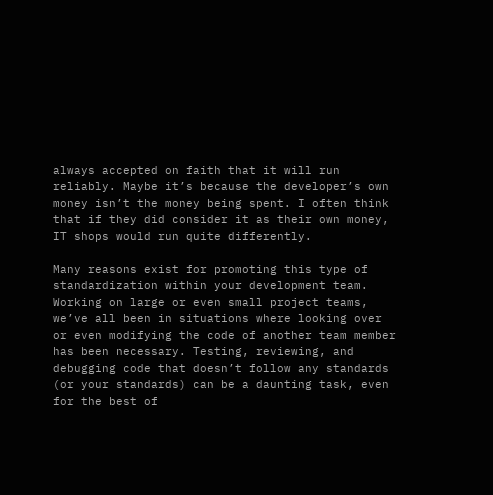always accepted on faith that it will run reliably. Maybe it’s because the developer’s own money isn’t the money being spent. I often think that if they did consider it as their own money, IT shops would run quite differently.

Many reasons exist for promoting this type of standardization within your development team. Working on large or even small project teams, we’ve all been in situations where looking over or even modifying the code of another team member has been necessary. Testing, reviewing, and debugging code that doesn’t follow any standards (or your standards) can be a daunting task, even for the best of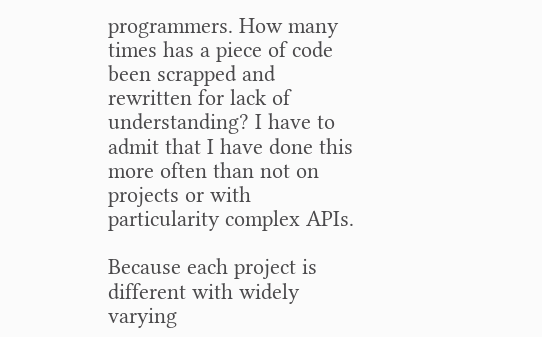programmers. How many times has a piece of code been scrapped and rewritten for lack of understanding? I have to admit that I have done this more often than not on projects or with particularity complex APIs.

Because each project is different with widely varying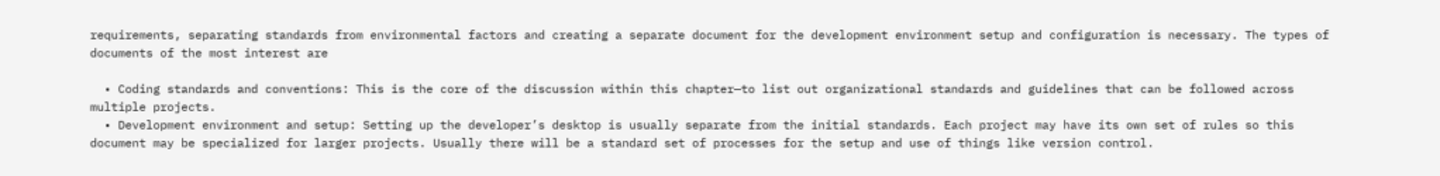requirements, separating standards from environmental factors and creating a separate document for the development environment setup and configuration is necessary. The types of documents of the most interest are

  • Coding standards and conventions: This is the core of the discussion within this chapter—to list out organizational standards and guidelines that can be followed across multiple projects.
  • Development environment and setup: Setting up the developer’s desktop is usually separate from the initial standards. Each project may have its own set of rules so this document may be specialized for larger projects. Usually there will be a standard set of processes for the setup and use of things like version control.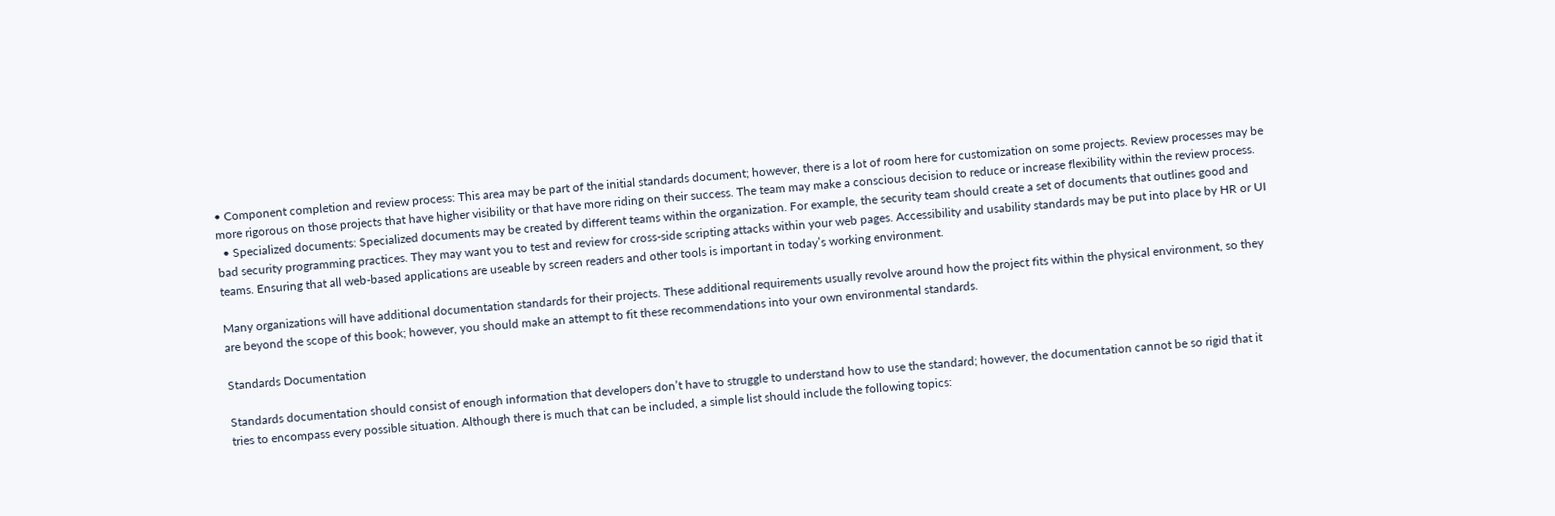• Component completion and review process: This area may be part of the initial standards document; however, there is a lot of room here for customization on some projects. Review processes may be more rigorous on those projects that have higher visibility or that have more riding on their success. The team may make a conscious decision to reduce or increase flexibility within the review process.
  • Specialized documents: Specialized documents may be created by different teams within the organization. For example, the security team should create a set of documents that outlines good and bad security programming practices. They may want you to test and review for cross-side scripting attacks within your web pages. Accessibility and usability standards may be put into place by HR or UI teams. Ensuring that all web-based applications are useable by screen readers and other tools is important in today’s working environment.

Many organizations will have additional documentation standards for their projects. These additional requirements usually revolve around how the project fits within the physical environment, so they are beyond the scope of this book; however, you should make an attempt to fit these recommendations into your own environmental standards.

Standards Documentation

Standards documentation should consist of enough information that developers don’t have to struggle to understand how to use the standard; however, the documentation cannot be so rigid that it tries to encompass every possible situation. Although there is much that can be included, a simple list should include the following topics: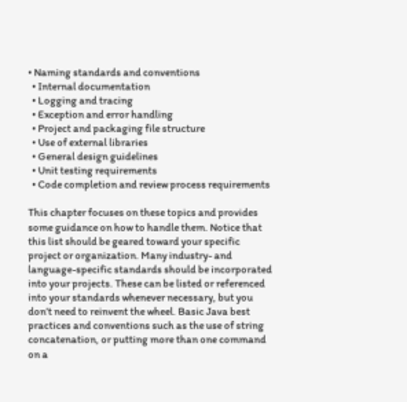• Naming standards and conventions
  • Internal documentation
  • Logging and tracing
  • Exception and error handling
  • Project and packaging file structure
  • Use of external libraries
  • General design guidelines
  • Unit testing requirements
  • Code completion and review process requirements

This chapter focuses on these topics and provides some guidance on how to handle them. Notice that this list should be geared toward your specific project or organization. Many industry- and language-specific standards should be incorporated into your projects. These can be listed or referenced into your standards whenever necessary, but you don’t need to reinvent the wheel. Basic Java best practices and conventions such as the use of string concatenation, or putting more than one command on a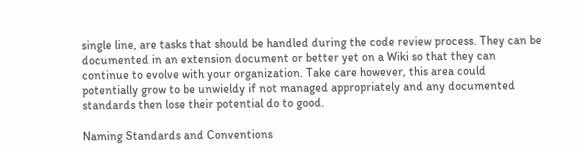single line, are tasks that should be handled during the code review process. They can be documented in an extension document or better yet on a Wiki so that they can continue to evolve with your organization. Take care however, this area could potentially grow to be unwieldy if not managed appropriately and any documented standards then lose their potential do to good.

Naming Standards and Conventions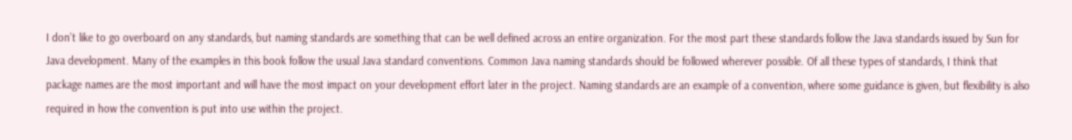I don’t like to go overboard on any standards, but naming standards are something that can be well defined across an entire organization. For the most part these standards follow the Java standards issued by Sun for Java development. Many of the examples in this book follow the usual Java standard conventions. Common Java naming standards should be followed wherever possible. Of all these types of standards, I think that package names are the most important and will have the most impact on your development effort later in the project. Naming standards are an example of a convention, where some guidance is given, but flexibility is also required in how the convention is put into use within the project.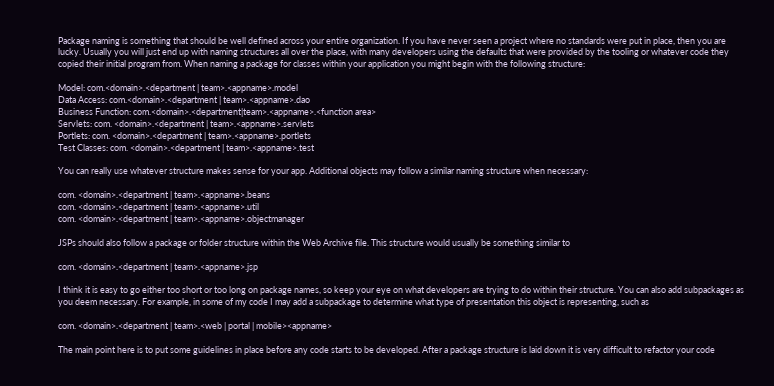Package naming is something that should be well defined across your entire organization. If you have never seen a project where no standards were put in place, then you are lucky. Usually you will just end up with naming structures all over the place, with many developers using the defaults that were provided by the tooling or whatever code they copied their initial program from. When naming a package for classes within your application you might begin with the following structure:

Model: com.<domain>.<department | team>.<appname>.model
Data Access: com.<domain>.<department | team>.<appname>.dao
Business Function: com.<domain>.<department|team>.<appname>.<function area>
Servlets: com. <domain>.<department | team>.<appname>.servlets
Portlets: com. <domain>.<department | team>.<appname>.portlets
Test Classes: com. <domain>.<department | team>.<appname>.test

You can really use whatever structure makes sense for your app. Additional objects may follow a similar naming structure when necessary:

com. <domain>.<department | team>.<appname>.beans
com. <domain>.<department | team>.<appname>.util
com. <domain>.<department | team>.<appname>.objectmanager

JSPs should also follow a package or folder structure within the Web Archive file. This structure would usually be something similar to

com. <domain>.<department | team>.<appname>.jsp

I think it is easy to go either too short or too long on package names, so keep your eye on what developers are trying to do within their structure. You can also add subpackages as you deem necessary. For example, in some of my code I may add a subpackage to determine what type of presentation this object is representing, such as

com. <domain>.<department | team>.<web | portal | mobile><appname>

The main point here is to put some guidelines in place before any code starts to be developed. After a package structure is laid down it is very difficult to refactor your code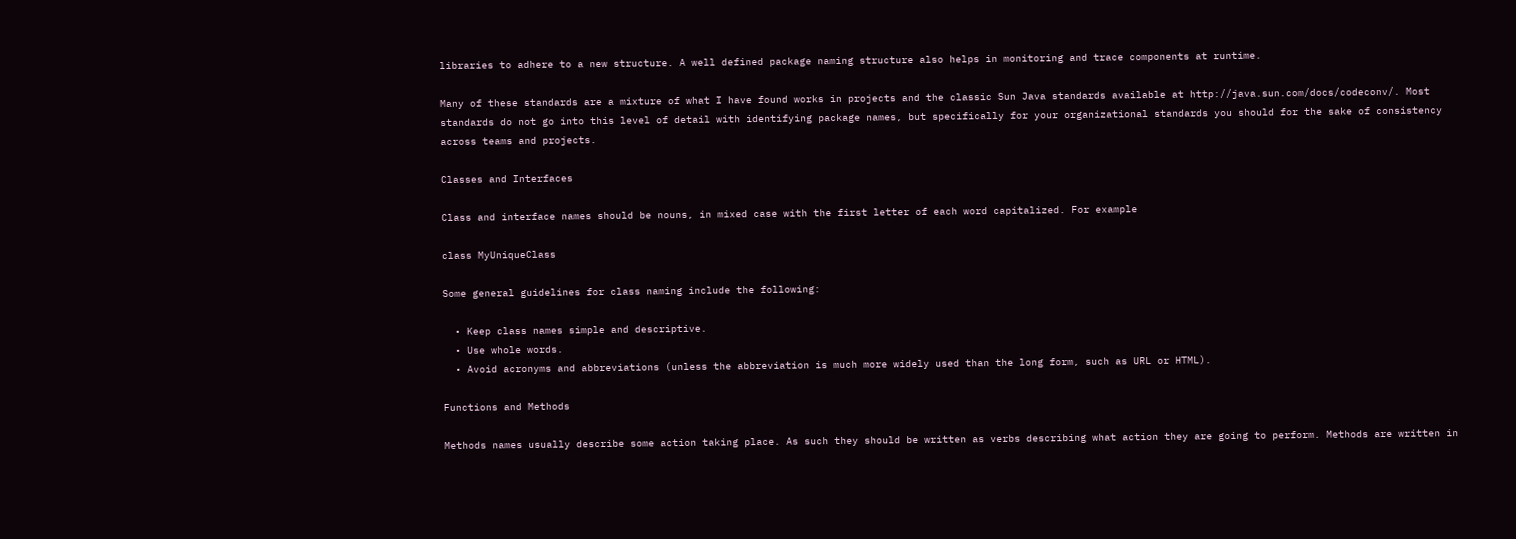libraries to adhere to a new structure. A well defined package naming structure also helps in monitoring and trace components at runtime.

Many of these standards are a mixture of what I have found works in projects and the classic Sun Java standards available at http://java.sun.com/docs/codeconv/. Most standards do not go into this level of detail with identifying package names, but specifically for your organizational standards you should for the sake of consistency across teams and projects.

Classes and Interfaces

Class and interface names should be nouns, in mixed case with the first letter of each word capitalized. For example

class MyUniqueClass

Some general guidelines for class naming include the following:

  • Keep class names simple and descriptive.
  • Use whole words.
  • Avoid acronyms and abbreviations (unless the abbreviation is much more widely used than the long form, such as URL or HTML).

Functions and Methods

Methods names usually describe some action taking place. As such they should be written as verbs describing what action they are going to perform. Methods are written in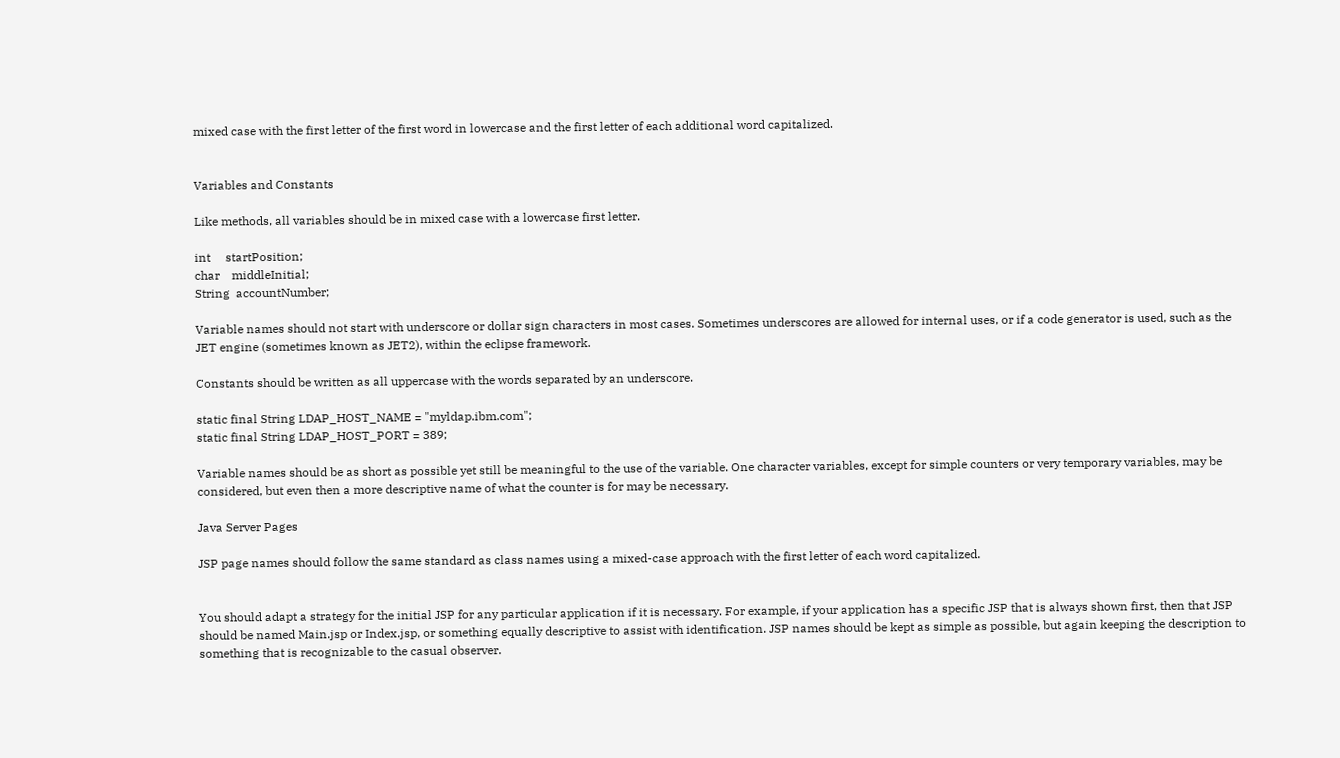mixed case with the first letter of the first word in lowercase and the first letter of each additional word capitalized.


Variables and Constants

Like methods, all variables should be in mixed case with a lowercase first letter.

int     startPosition;
char    middleInitial;
String  accountNumber;

Variable names should not start with underscore or dollar sign characters in most cases. Sometimes underscores are allowed for internal uses, or if a code generator is used, such as the JET engine (sometimes known as JET2), within the eclipse framework.

Constants should be written as all uppercase with the words separated by an underscore.

static final String LDAP_HOST_NAME = "myldap.ibm.com";
static final String LDAP_HOST_PORT = 389;

Variable names should be as short as possible yet still be meaningful to the use of the variable. One character variables, except for simple counters or very temporary variables, may be considered, but even then a more descriptive name of what the counter is for may be necessary.

Java Server Pages

JSP page names should follow the same standard as class names using a mixed-case approach with the first letter of each word capitalized.


You should adapt a strategy for the initial JSP for any particular application if it is necessary. For example, if your application has a specific JSP that is always shown first, then that JSP should be named Main.jsp or Index.jsp, or something equally descriptive to assist with identification. JSP names should be kept as simple as possible, but again keeping the description to something that is recognizable to the casual observer.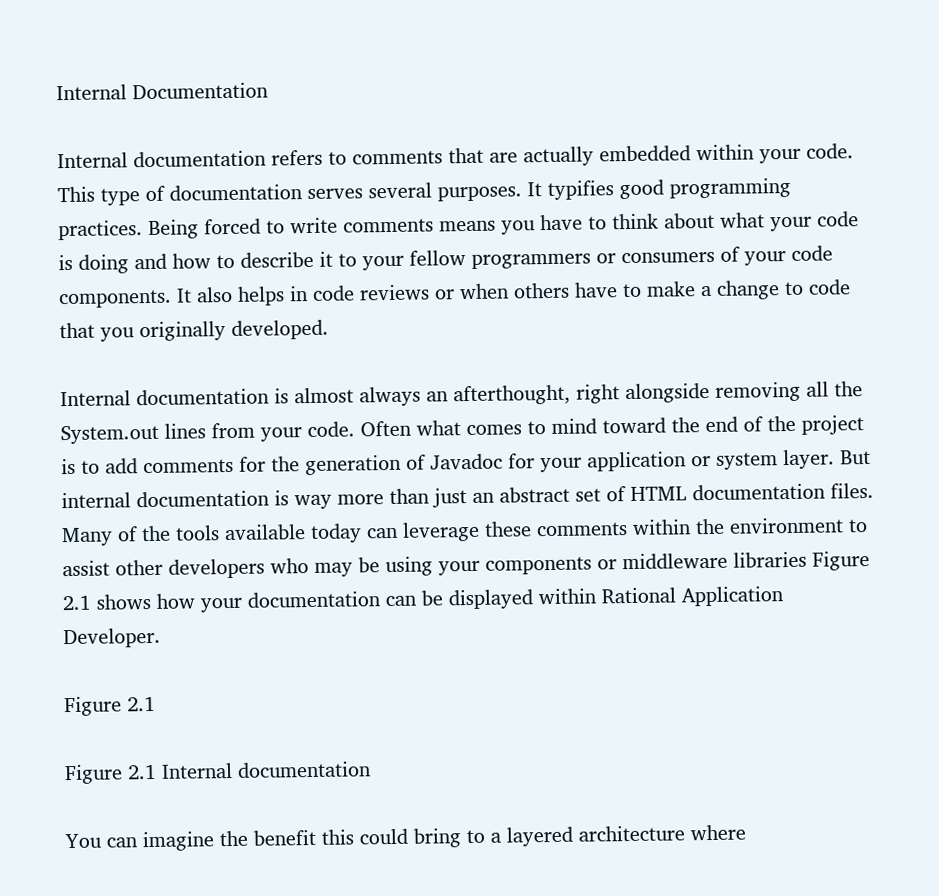Internal Documentation

Internal documentation refers to comments that are actually embedded within your code. This type of documentation serves several purposes. It typifies good programming practices. Being forced to write comments means you have to think about what your code is doing and how to describe it to your fellow programmers or consumers of your code components. It also helps in code reviews or when others have to make a change to code that you originally developed.

Internal documentation is almost always an afterthought, right alongside removing all the System.out lines from your code. Often what comes to mind toward the end of the project is to add comments for the generation of Javadoc for your application or system layer. But internal documentation is way more than just an abstract set of HTML documentation files. Many of the tools available today can leverage these comments within the environment to assist other developers who may be using your components or middleware libraries Figure 2.1 shows how your documentation can be displayed within Rational Application Developer.

Figure 2.1

Figure 2.1 Internal documentation

You can imagine the benefit this could bring to a layered architecture where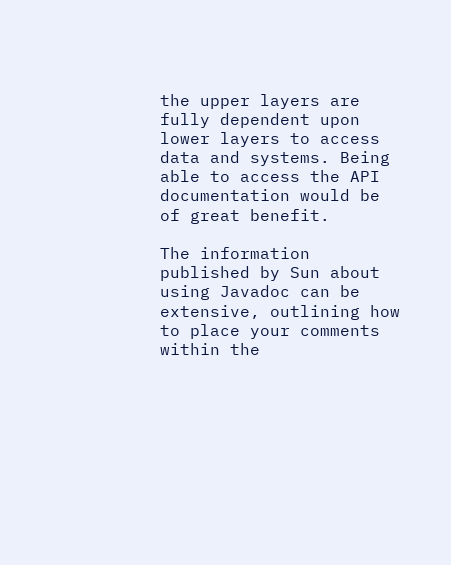the upper layers are fully dependent upon lower layers to access data and systems. Being able to access the API documentation would be of great benefit.

The information published by Sun about using Javadoc can be extensive, outlining how to place your comments within the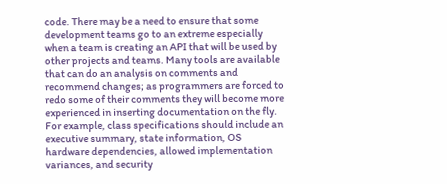code. There may be a need to ensure that some development teams go to an extreme especially when a team is creating an API that will be used by other projects and teams. Many tools are available that can do an analysis on comments and recommend changes; as programmers are forced to redo some of their comments they will become more experienced in inserting documentation on the fly. For example, class specifications should include an executive summary, state information, OS hardware dependencies, allowed implementation variances, and security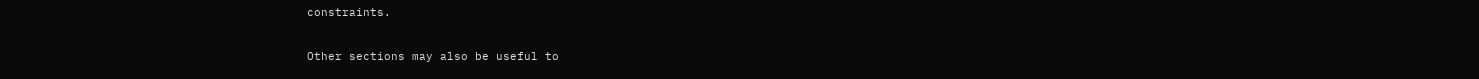constraints.

Other sections may also be useful to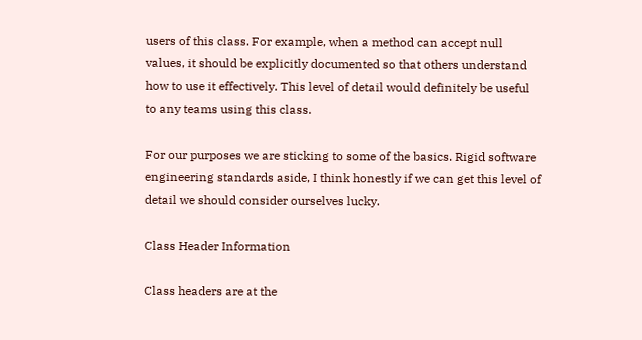users of this class. For example, when a method can accept null values, it should be explicitly documented so that others understand how to use it effectively. This level of detail would definitely be useful to any teams using this class.

For our purposes we are sticking to some of the basics. Rigid software engineering standards aside, I think honestly if we can get this level of detail we should consider ourselves lucky.

Class Header Information

Class headers are at the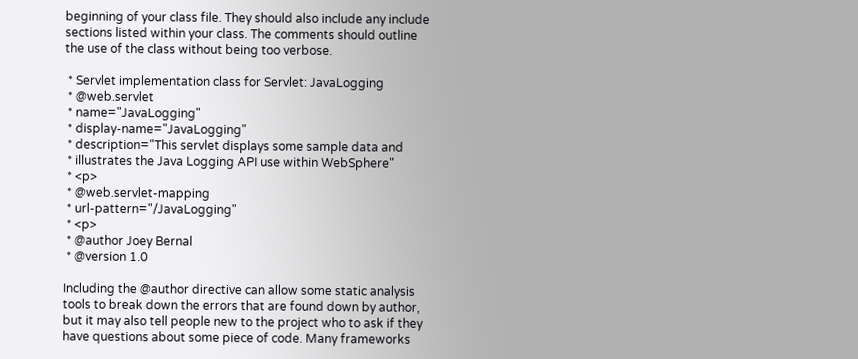beginning of your class file. They should also include any include sections listed within your class. The comments should outline the use of the class without being too verbose.

 * Servlet implementation class for Servlet: JavaLogging
 * @web.servlet
 * name="JavaLogging"
 * display-name="JavaLogging"
 * description="This servlet displays some sample data and
 * illustrates the Java Logging API use within WebSphere"
 * <p>
 * @web.servlet-mapping
 * url-pattern="/JavaLogging"
 * <p>
 * @author Joey Bernal
 * @version 1.0

Including the @author directive can allow some static analysis tools to break down the errors that are found down by author, but it may also tell people new to the project who to ask if they have questions about some piece of code. Many frameworks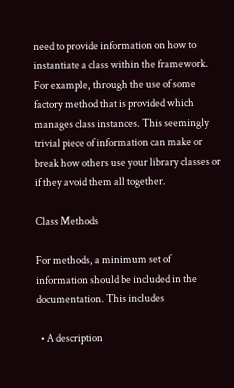need to provide information on how to instantiate a class within the framework. For example, through the use of some factory method that is provided which manages class instances. This seemingly trivial piece of information can make or break how others use your library classes or if they avoid them all together.

Class Methods

For methods, a minimum set of information should be included in the documentation. This includes

  • A description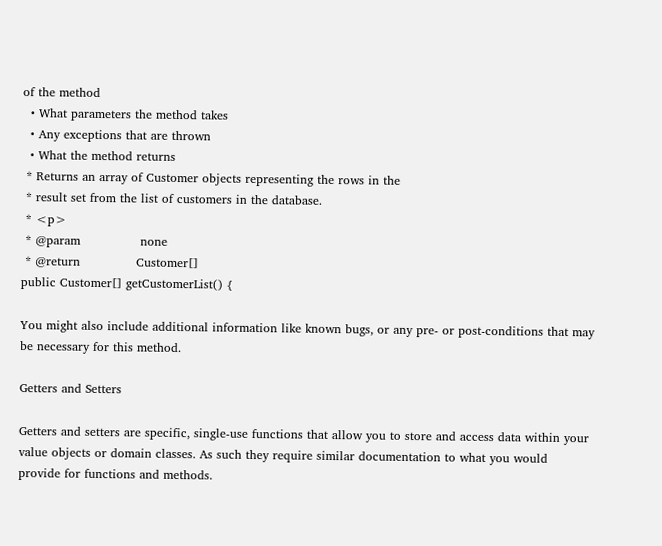of the method
  • What parameters the method takes
  • Any exceptions that are thrown
  • What the method returns
 * Returns an array of Customer objects representing the rows in the
 * result set from the list of customers in the database.
 * <p>
 * @param               none
 * @return              Customer[]
public Customer[] getCustomerList() {

You might also include additional information like known bugs, or any pre- or post-conditions that may be necessary for this method.

Getters and Setters

Getters and setters are specific, single-use functions that allow you to store and access data within your value objects or domain classes. As such they require similar documentation to what you would provide for functions and methods.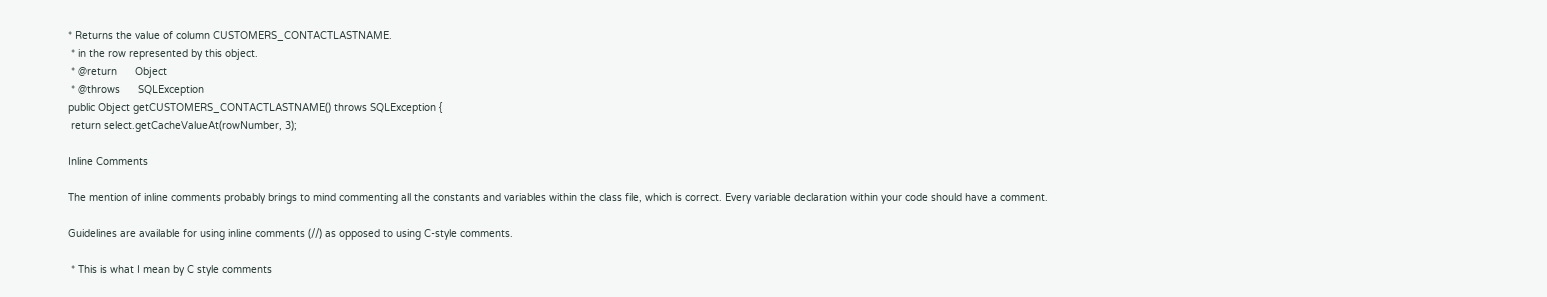* Returns the value of column CUSTOMERS_CONTACTLASTNAME.
 * in the row represented by this object.
 * @return      Object
 * @throws      SQLException
public Object getCUSTOMERS_CONTACTLASTNAME() throws SQLException {
 return select.getCacheValueAt(rowNumber, 3);

Inline Comments

The mention of inline comments probably brings to mind commenting all the constants and variables within the class file, which is correct. Every variable declaration within your code should have a comment.

Guidelines are available for using inline comments (//) as opposed to using C-style comments.

 * This is what I mean by C style comments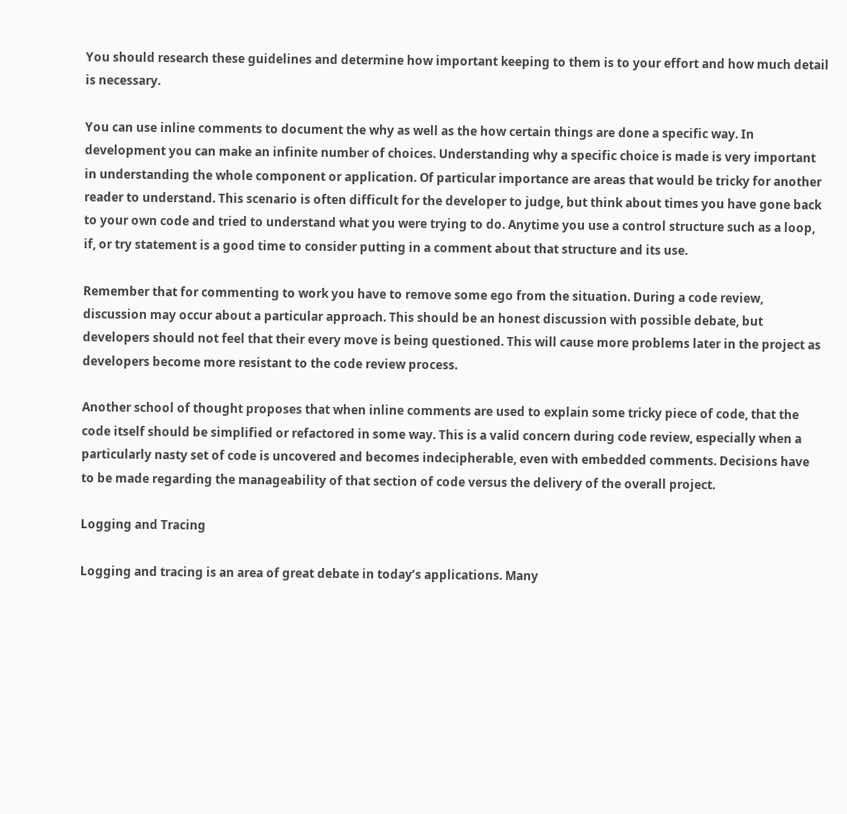You should research these guidelines and determine how important keeping to them is to your effort and how much detail is necessary.

You can use inline comments to document the why as well as the how certain things are done a specific way. In development you can make an infinite number of choices. Understanding why a specific choice is made is very important in understanding the whole component or application. Of particular importance are areas that would be tricky for another reader to understand. This scenario is often difficult for the developer to judge, but think about times you have gone back to your own code and tried to understand what you were trying to do. Anytime you use a control structure such as a loop, if, or try statement is a good time to consider putting in a comment about that structure and its use.

Remember that for commenting to work you have to remove some ego from the situation. During a code review, discussion may occur about a particular approach. This should be an honest discussion with possible debate, but developers should not feel that their every move is being questioned. This will cause more problems later in the project as developers become more resistant to the code review process.

Another school of thought proposes that when inline comments are used to explain some tricky piece of code, that the code itself should be simplified or refactored in some way. This is a valid concern during code review, especially when a particularly nasty set of code is uncovered and becomes indecipherable, even with embedded comments. Decisions have to be made regarding the manageability of that section of code versus the delivery of the overall project.

Logging and Tracing

Logging and tracing is an area of great debate in today’s applications. Many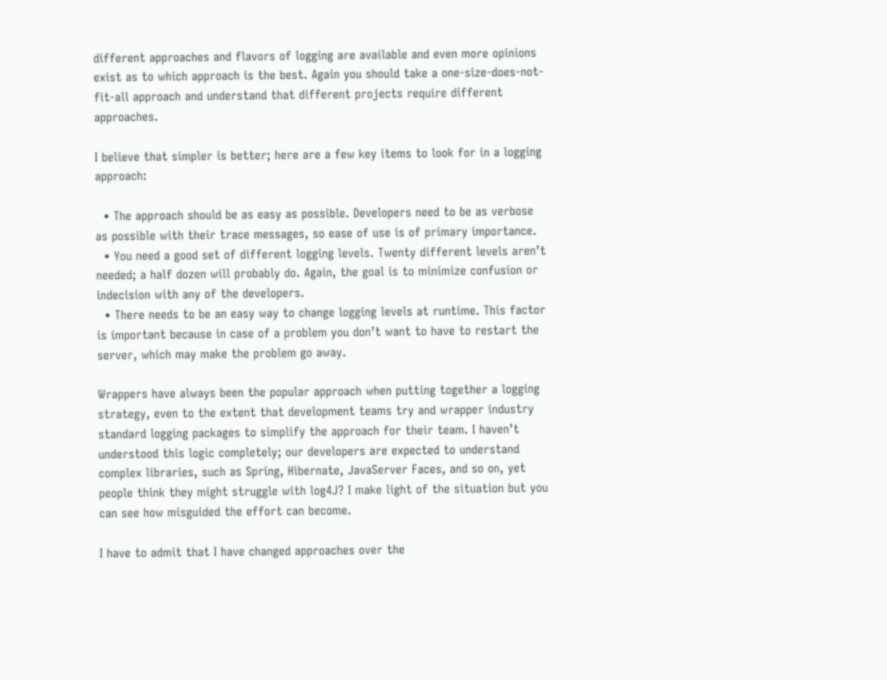different approaches and flavors of logging are available and even more opinions exist as to which approach is the best. Again you should take a one-size-does-not-fit-all approach and understand that different projects require different approaches.

I believe that simpler is better; here are a few key items to look for in a logging approach:

  • The approach should be as easy as possible. Developers need to be as verbose as possible with their trace messages, so ease of use is of primary importance.
  • You need a good set of different logging levels. Twenty different levels aren’t needed; a half dozen will probably do. Again, the goal is to minimize confusion or indecision with any of the developers.
  • There needs to be an easy way to change logging levels at runtime. This factor is important because in case of a problem you don’t want to have to restart the server, which may make the problem go away.

Wrappers have always been the popular approach when putting together a logging strategy, even to the extent that development teams try and wrapper industry standard logging packages to simplify the approach for their team. I haven’t understood this logic completely; our developers are expected to understand complex libraries, such as Spring, Hibernate, JavaServer Faces, and so on, yet people think they might struggle with log4J? I make light of the situation but you can see how misguided the effort can become.

I have to admit that I have changed approaches over the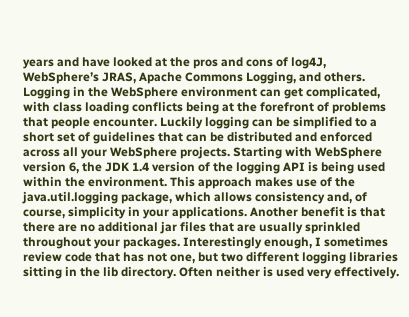years and have looked at the pros and cons of log4J, WebSphere’s JRAS, Apache Commons Logging, and others. Logging in the WebSphere environment can get complicated, with class loading conflicts being at the forefront of problems that people encounter. Luckily logging can be simplified to a short set of guidelines that can be distributed and enforced across all your WebSphere projects. Starting with WebSphere version 6, the JDK 1.4 version of the logging API is being used within the environment. This approach makes use of the java.util.logging package, which allows consistency and, of course, simplicity in your applications. Another benefit is that there are no additional jar files that are usually sprinkled throughout your packages. Interestingly enough, I sometimes review code that has not one, but two different logging libraries sitting in the lib directory. Often neither is used very effectively.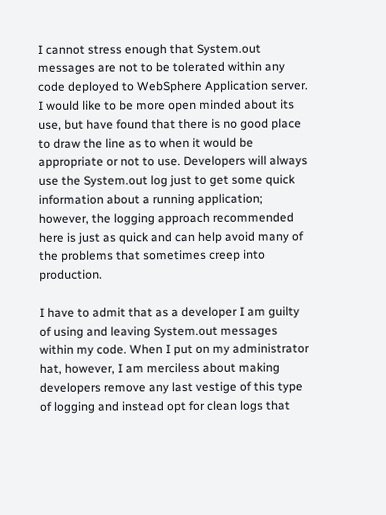I cannot stress enough that System.out messages are not to be tolerated within any code deployed to WebSphere Application server. I would like to be more open minded about its use, but have found that there is no good place to draw the line as to when it would be appropriate or not to use. Developers will always use the System.out log just to get some quick information about a running application; however, the logging approach recommended here is just as quick and can help avoid many of the problems that sometimes creep into production.

I have to admit that as a developer I am guilty of using and leaving System.out messages within my code. When I put on my administrator hat, however, I am merciless about making developers remove any last vestige of this type of logging and instead opt for clean logs that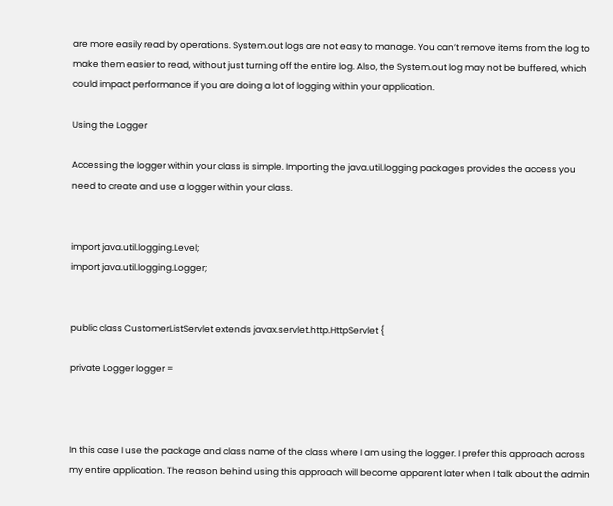are more easily read by operations. System.out logs are not easy to manage. You can’t remove items from the log to make them easier to read, without just turning off the entire log. Also, the System.out log may not be buffered, which could impact performance if you are doing a lot of logging within your application.

Using the Logger

Accessing the logger within your class is simple. Importing the java.util.logging packages provides the access you need to create and use a logger within your class.


import java.util.logging.Level;
import java.util.logging.Logger;


public class CustomerListServlet extends javax.servlet.http.HttpServlet {

private Logger logger =



In this case I use the package and class name of the class where I am using the logger. I prefer this approach across my entire application. The reason behind using this approach will become apparent later when I talk about the admin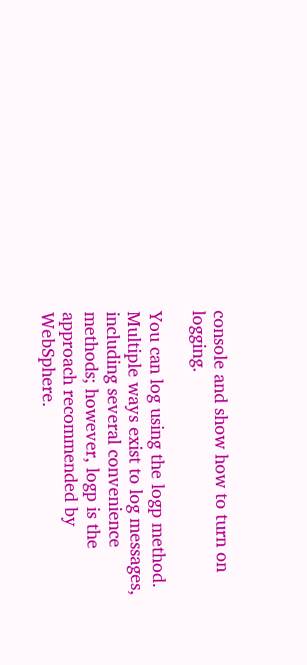console and show how to turn on logging.

You can log using the logp method. Multiple ways exist to log messages, including several convenience methods; however, logp is the approach recommended by WebSphere.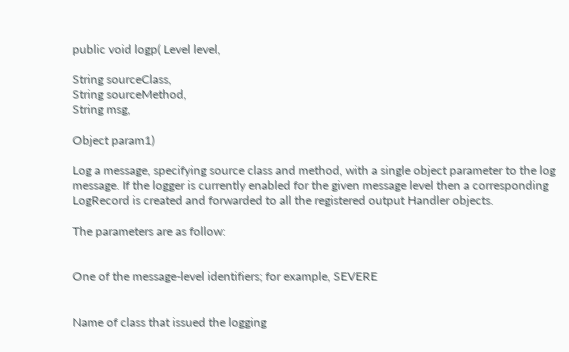public void logp( Level level,

String sourceClass,
String sourceMethod,
String msg,

Object param1)

Log a message, specifying source class and method, with a single object parameter to the log message. If the logger is currently enabled for the given message level then a corresponding LogRecord is created and forwarded to all the registered output Handler objects.

The parameters are as follow:


One of the message-level identifiers; for example, SEVERE


Name of class that issued the logging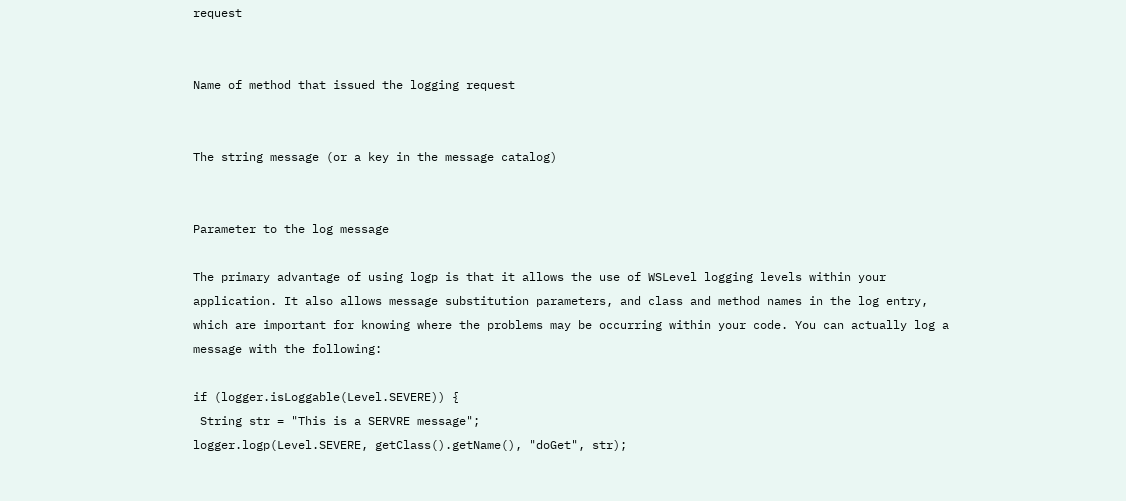request


Name of method that issued the logging request


The string message (or a key in the message catalog)


Parameter to the log message

The primary advantage of using logp is that it allows the use of WSLevel logging levels within your application. It also allows message substitution parameters, and class and method names in the log entry, which are important for knowing where the problems may be occurring within your code. You can actually log a message with the following:

if (logger.isLoggable(Level.SEVERE)) {
 String str = "This is a SERVRE message";
logger.logp(Level.SEVERE, getClass().getName(), "doGet", str);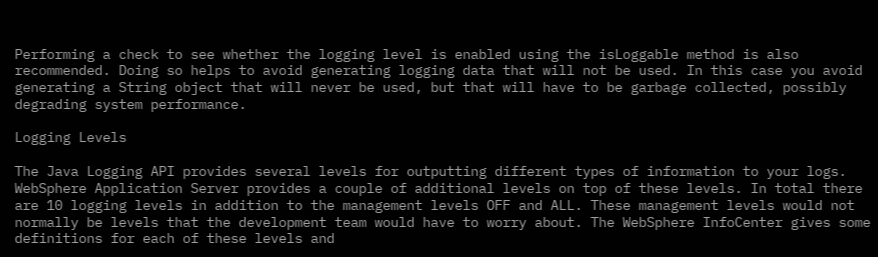Performing a check to see whether the logging level is enabled using the isLoggable method is also recommended. Doing so helps to avoid generating logging data that will not be used. In this case you avoid generating a String object that will never be used, but that will have to be garbage collected, possibly degrading system performance.

Logging Levels

The Java Logging API provides several levels for outputting different types of information to your logs. WebSphere Application Server provides a couple of additional levels on top of these levels. In total there are 10 logging levels in addition to the management levels OFF and ALL. These management levels would not normally be levels that the development team would have to worry about. The WebSphere InfoCenter gives some definitions for each of these levels and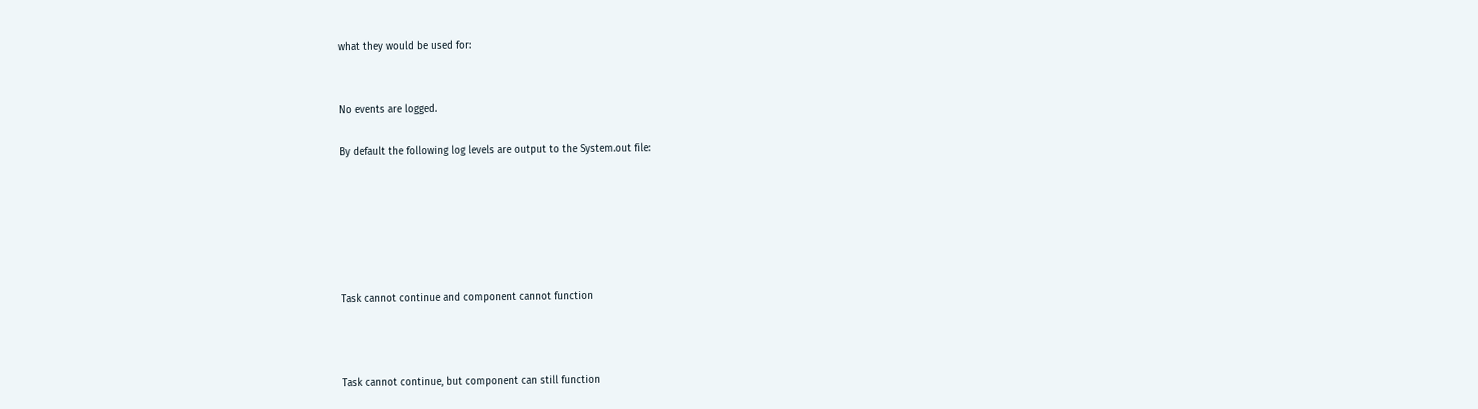what they would be used for:


No events are logged.

By default the following log levels are output to the System.out file:






Task cannot continue and component cannot function



Task cannot continue, but component can still function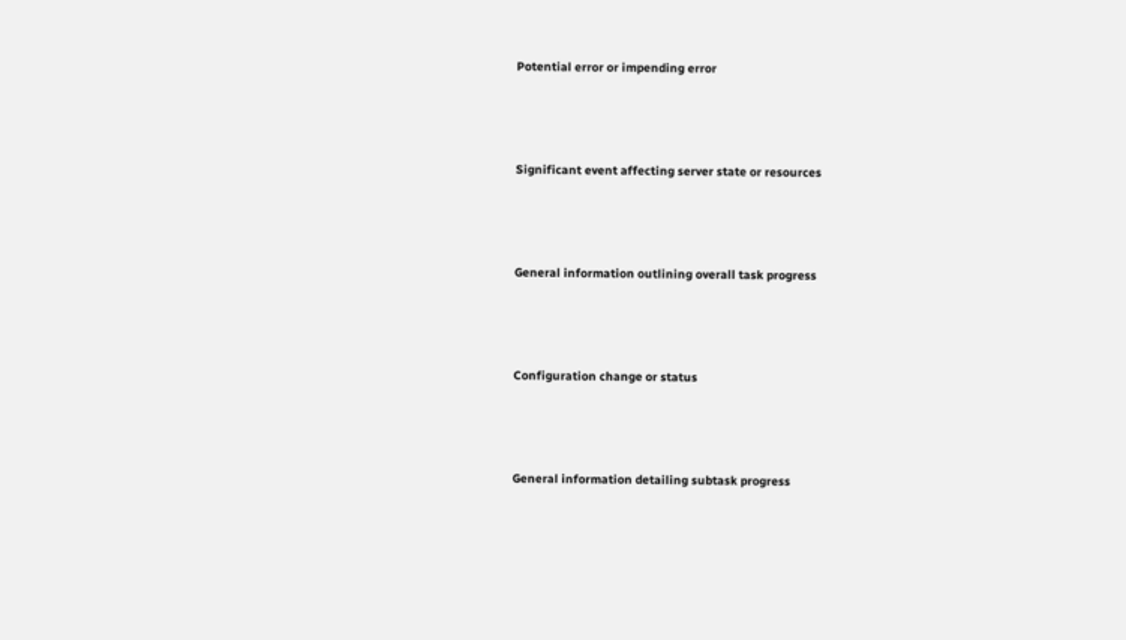Potential error or impending error



Significant event affecting server state or resources



General information outlining overall task progress



Configuration change or status



General information detailing subtask progress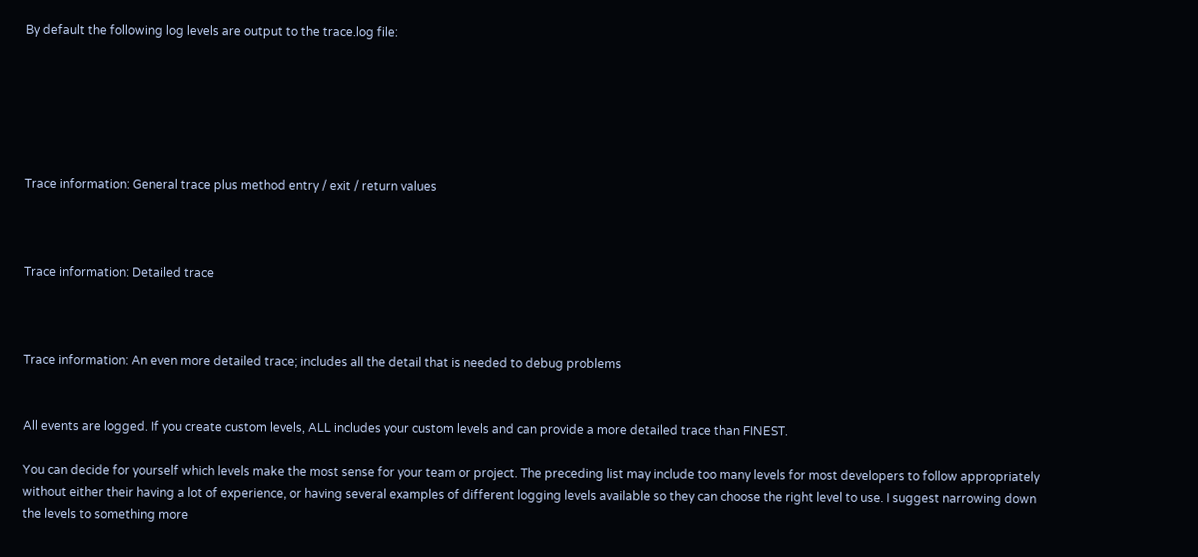By default the following log levels are output to the trace.log file:






Trace information: General trace plus method entry / exit / return values



Trace information: Detailed trace



Trace information: An even more detailed trace; includes all the detail that is needed to debug problems


All events are logged. If you create custom levels, ALL includes your custom levels and can provide a more detailed trace than FINEST.

You can decide for yourself which levels make the most sense for your team or project. The preceding list may include too many levels for most developers to follow appropriately without either their having a lot of experience, or having several examples of different logging levels available so they can choose the right level to use. I suggest narrowing down the levels to something more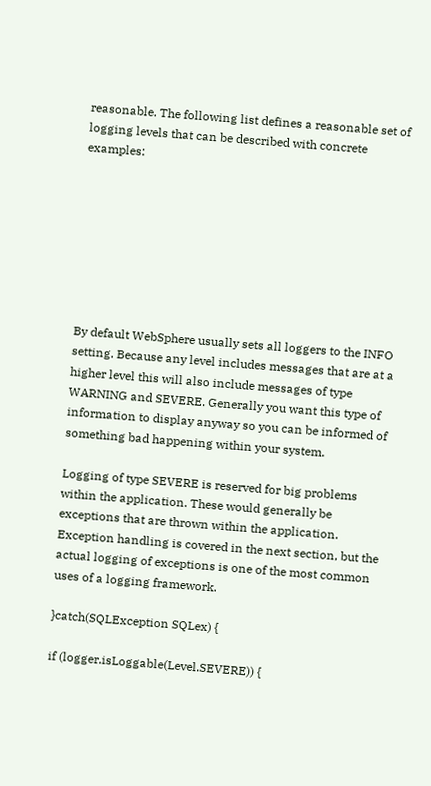reasonable. The following list defines a reasonable set of logging levels that can be described with concrete examples:








By default WebSphere usually sets all loggers to the INFO setting. Because any level includes messages that are at a higher level this will also include messages of type WARNING and SEVERE. Generally you want this type of information to display anyway so you can be informed of something bad happening within your system.

Logging of type SEVERE is reserved for big problems within the application. These would generally be exceptions that are thrown within the application. Exception handling is covered in the next section, but the actual logging of exceptions is one of the most common uses of a logging framework.

}catch(SQLException SQLex) {

if (logger.isLoggable(Level.SEVERE)) {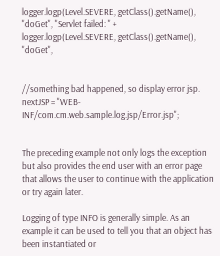logger.logp(Level.SEVERE, getClass().getName(), "doGet", "Servlet failed: " +
logger.logp(Level.SEVERE, getClass().getName(), "doGet",


//something bad happened, so display error jsp.
nextJSP = "WEB-INF/com.cm.web.sample.log.jsp/Error.jsp";


The preceding example not only logs the exception but also provides the end user with an error page that allows the user to continue with the application or try again later.

Logging of type INFO is generally simple. As an example it can be used to tell you that an object has been instantiated or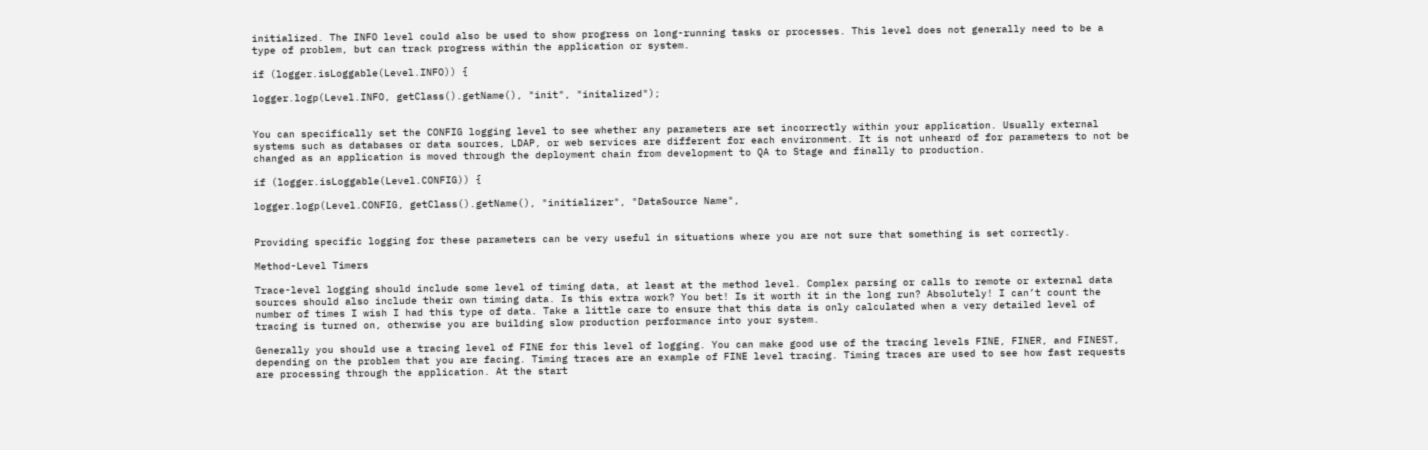initialized. The INFO level could also be used to show progress on long-running tasks or processes. This level does not generally need to be a type of problem, but can track progress within the application or system.

if (logger.isLoggable(Level.INFO)) {

logger.logp(Level.INFO, getClass().getName(), "init", "initalized");


You can specifically set the CONFIG logging level to see whether any parameters are set incorrectly within your application. Usually external systems such as databases or data sources, LDAP, or web services are different for each environment. It is not unheard of for parameters to not be changed as an application is moved through the deployment chain from development to QA to Stage and finally to production.

if (logger.isLoggable(Level.CONFIG)) {

logger.logp(Level.CONFIG, getClass().getName(), "initializer", "DataSource Name",


Providing specific logging for these parameters can be very useful in situations where you are not sure that something is set correctly.

Method-Level Timers

Trace-level logging should include some level of timing data, at least at the method level. Complex parsing or calls to remote or external data sources should also include their own timing data. Is this extra work? You bet! Is it worth it in the long run? Absolutely! I can’t count the number of times I wish I had this type of data. Take a little care to ensure that this data is only calculated when a very detailed level of tracing is turned on, otherwise you are building slow production performance into your system.

Generally you should use a tracing level of FINE for this level of logging. You can make good use of the tracing levels FINE, FINER, and FINEST, depending on the problem that you are facing. Timing traces are an example of FINE level tracing. Timing traces are used to see how fast requests are processing through the application. At the start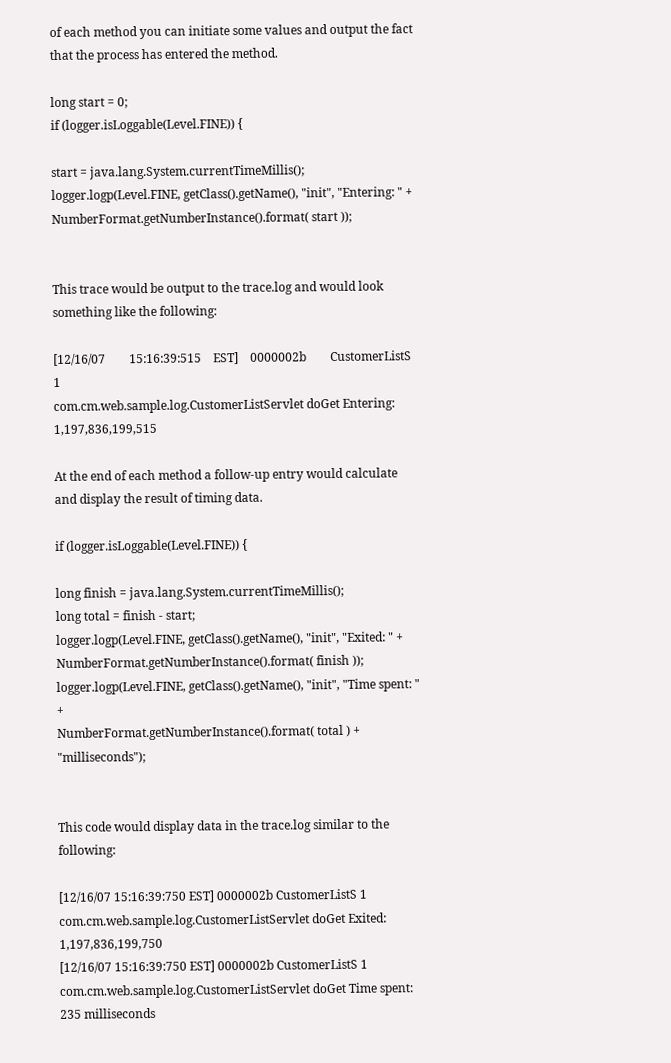of each method you can initiate some values and output the fact that the process has entered the method.

long start = 0;
if (logger.isLoggable(Level.FINE)) {

start = java.lang.System.currentTimeMillis();
logger.logp(Level.FINE, getClass().getName(), "init", "Entering: " +
NumberFormat.getNumberInstance().format( start ));


This trace would be output to the trace.log and would look something like the following:

[12/16/07        15:16:39:515    EST]    0000002b        CustomerListS   1
com.cm.web.sample.log.CustomerListServlet doGet Entering: 1,197,836,199,515

At the end of each method a follow-up entry would calculate and display the result of timing data.

if (logger.isLoggable(Level.FINE)) {

long finish = java.lang.System.currentTimeMillis();
long total = finish - start;
logger.logp(Level.FINE, getClass().getName(), "init", "Exited: " +
NumberFormat.getNumberInstance().format( finish ));
logger.logp(Level.FINE, getClass().getName(), "init", "Time spent: " +
NumberFormat.getNumberInstance().format( total ) + "milliseconds");


This code would display data in the trace.log similar to the following:

[12/16/07 15:16:39:750 EST] 0000002b CustomerListS 1
com.cm.web.sample.log.CustomerListServlet doGet Exited: 1,197,836,199,750
[12/16/07 15:16:39:750 EST] 0000002b CustomerListS 1
com.cm.web.sample.log.CustomerListServlet doGet Time spent: 235 milliseconds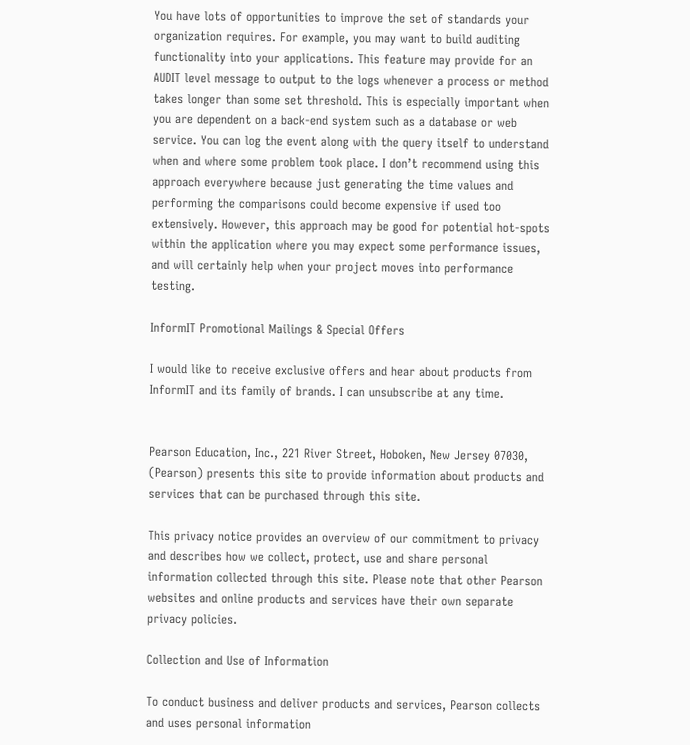You have lots of opportunities to improve the set of standards your organization requires. For example, you may want to build auditing functionality into your applications. This feature may provide for an AUDIT level message to output to the logs whenever a process or method takes longer than some set threshold. This is especially important when you are dependent on a back-end system such as a database or web service. You can log the event along with the query itself to understand when and where some problem took place. I don’t recommend using this approach everywhere because just generating the time values and performing the comparisons could become expensive if used too extensively. However, this approach may be good for potential hot-spots within the application where you may expect some performance issues, and will certainly help when your project moves into performance testing.

InformIT Promotional Mailings & Special Offers

I would like to receive exclusive offers and hear about products from InformIT and its family of brands. I can unsubscribe at any time.


Pearson Education, Inc., 221 River Street, Hoboken, New Jersey 07030, (Pearson) presents this site to provide information about products and services that can be purchased through this site.

This privacy notice provides an overview of our commitment to privacy and describes how we collect, protect, use and share personal information collected through this site. Please note that other Pearson websites and online products and services have their own separate privacy policies.

Collection and Use of Information

To conduct business and deliver products and services, Pearson collects and uses personal information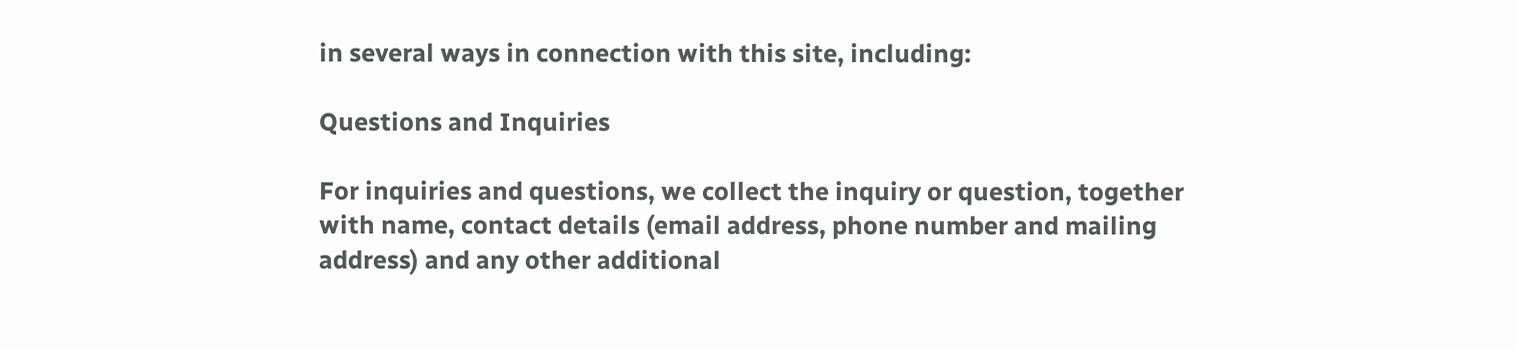in several ways in connection with this site, including:

Questions and Inquiries

For inquiries and questions, we collect the inquiry or question, together with name, contact details (email address, phone number and mailing address) and any other additional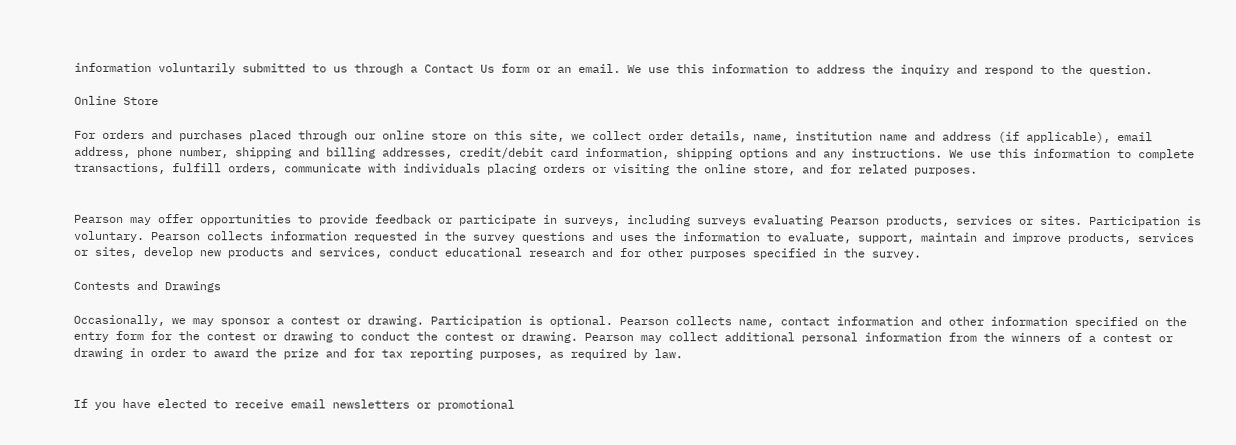information voluntarily submitted to us through a Contact Us form or an email. We use this information to address the inquiry and respond to the question.

Online Store

For orders and purchases placed through our online store on this site, we collect order details, name, institution name and address (if applicable), email address, phone number, shipping and billing addresses, credit/debit card information, shipping options and any instructions. We use this information to complete transactions, fulfill orders, communicate with individuals placing orders or visiting the online store, and for related purposes.


Pearson may offer opportunities to provide feedback or participate in surveys, including surveys evaluating Pearson products, services or sites. Participation is voluntary. Pearson collects information requested in the survey questions and uses the information to evaluate, support, maintain and improve products, services or sites, develop new products and services, conduct educational research and for other purposes specified in the survey.

Contests and Drawings

Occasionally, we may sponsor a contest or drawing. Participation is optional. Pearson collects name, contact information and other information specified on the entry form for the contest or drawing to conduct the contest or drawing. Pearson may collect additional personal information from the winners of a contest or drawing in order to award the prize and for tax reporting purposes, as required by law.


If you have elected to receive email newsletters or promotional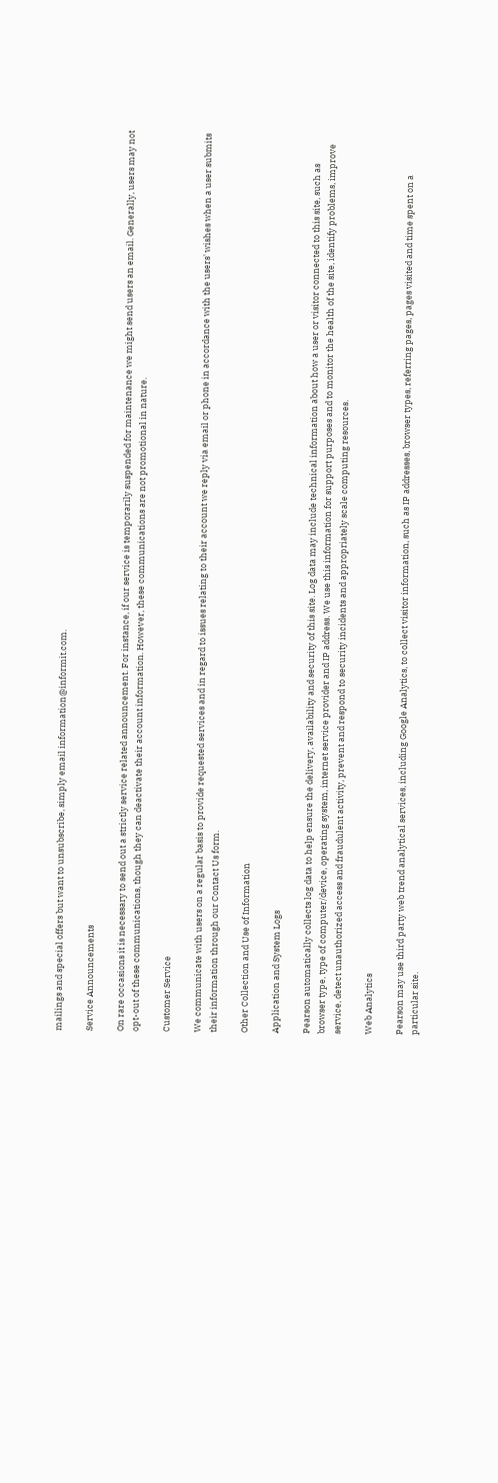mailings and special offers but want to unsubscribe, simply email information@informit.com.

Service Announcements

On rare occasions it is necessary to send out a strictly service related announcement. For instance, if our service is temporarily suspended for maintenance we might send users an email. Generally, users may not opt-out of these communications, though they can deactivate their account information. However, these communications are not promotional in nature.

Customer Service

We communicate with users on a regular basis to provide requested services and in regard to issues relating to their account we reply via email or phone in accordance with the users' wishes when a user submits their information through our Contact Us form.

Other Collection and Use of Information

Application and System Logs

Pearson automatically collects log data to help ensure the delivery, availability and security of this site. Log data may include technical information about how a user or visitor connected to this site, such as browser type, type of computer/device, operating system, internet service provider and IP address. We use this information for support purposes and to monitor the health of the site, identify problems, improve service, detect unauthorized access and fraudulent activity, prevent and respond to security incidents and appropriately scale computing resources.

Web Analytics

Pearson may use third party web trend analytical services, including Google Analytics, to collect visitor information, such as IP addresses, browser types, referring pages, pages visited and time spent on a particular site.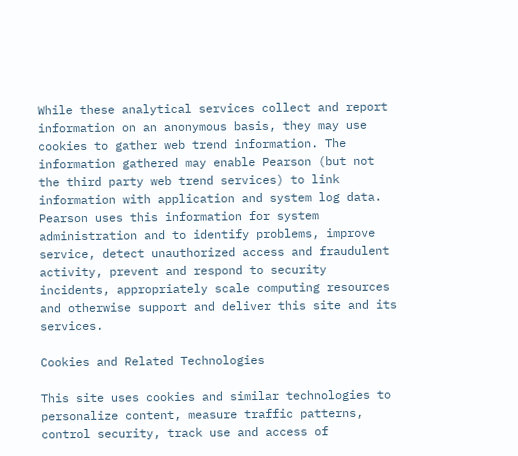While these analytical services collect and report information on an anonymous basis, they may use cookies to gather web trend information. The information gathered may enable Pearson (but not the third party web trend services) to link information with application and system log data. Pearson uses this information for system administration and to identify problems, improve service, detect unauthorized access and fraudulent activity, prevent and respond to security incidents, appropriately scale computing resources and otherwise support and deliver this site and its services.

Cookies and Related Technologies

This site uses cookies and similar technologies to personalize content, measure traffic patterns, control security, track use and access of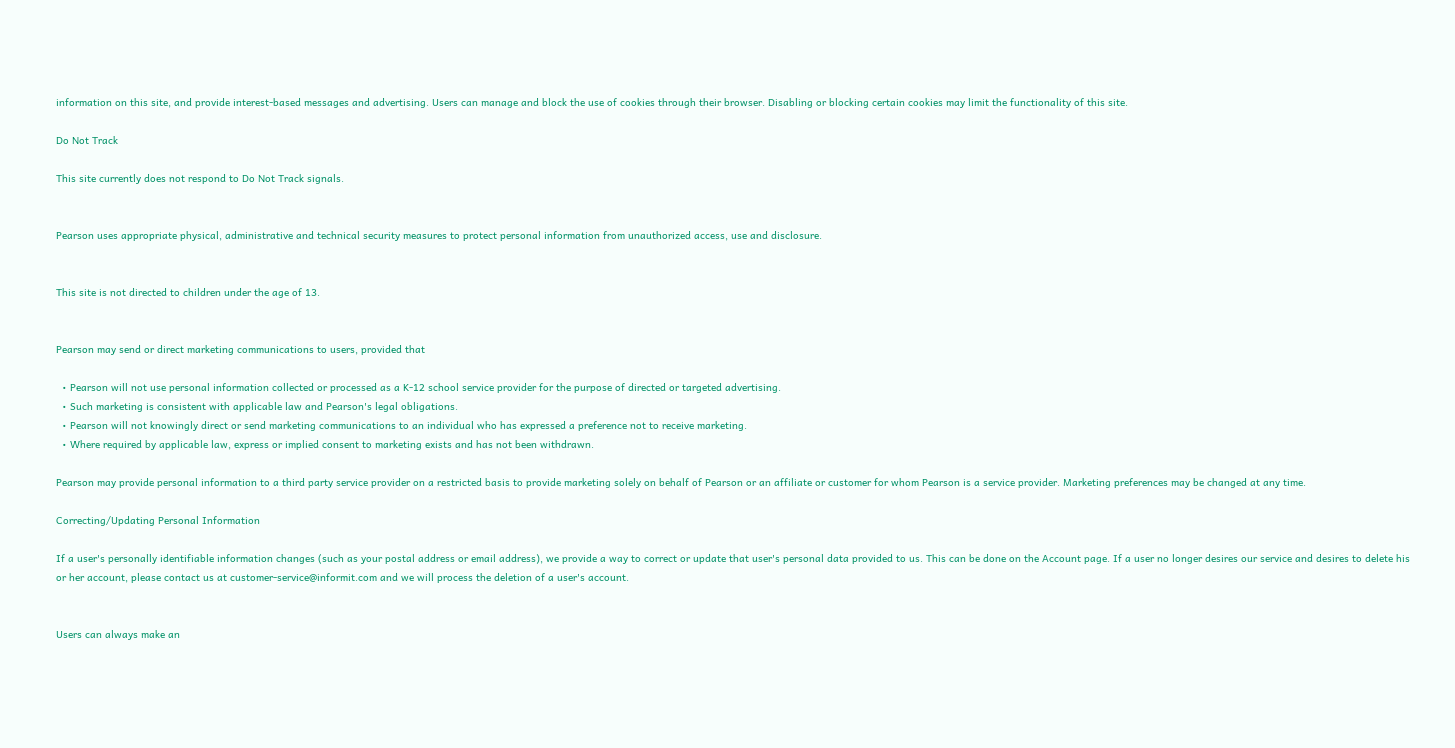information on this site, and provide interest-based messages and advertising. Users can manage and block the use of cookies through their browser. Disabling or blocking certain cookies may limit the functionality of this site.

Do Not Track

This site currently does not respond to Do Not Track signals.


Pearson uses appropriate physical, administrative and technical security measures to protect personal information from unauthorized access, use and disclosure.


This site is not directed to children under the age of 13.


Pearson may send or direct marketing communications to users, provided that

  • Pearson will not use personal information collected or processed as a K-12 school service provider for the purpose of directed or targeted advertising.
  • Such marketing is consistent with applicable law and Pearson's legal obligations.
  • Pearson will not knowingly direct or send marketing communications to an individual who has expressed a preference not to receive marketing.
  • Where required by applicable law, express or implied consent to marketing exists and has not been withdrawn.

Pearson may provide personal information to a third party service provider on a restricted basis to provide marketing solely on behalf of Pearson or an affiliate or customer for whom Pearson is a service provider. Marketing preferences may be changed at any time.

Correcting/Updating Personal Information

If a user's personally identifiable information changes (such as your postal address or email address), we provide a way to correct or update that user's personal data provided to us. This can be done on the Account page. If a user no longer desires our service and desires to delete his or her account, please contact us at customer-service@informit.com and we will process the deletion of a user's account.


Users can always make an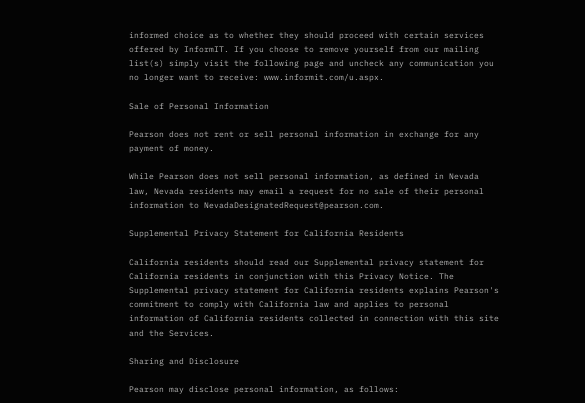informed choice as to whether they should proceed with certain services offered by InformIT. If you choose to remove yourself from our mailing list(s) simply visit the following page and uncheck any communication you no longer want to receive: www.informit.com/u.aspx.

Sale of Personal Information

Pearson does not rent or sell personal information in exchange for any payment of money.

While Pearson does not sell personal information, as defined in Nevada law, Nevada residents may email a request for no sale of their personal information to NevadaDesignatedRequest@pearson.com.

Supplemental Privacy Statement for California Residents

California residents should read our Supplemental privacy statement for California residents in conjunction with this Privacy Notice. The Supplemental privacy statement for California residents explains Pearson's commitment to comply with California law and applies to personal information of California residents collected in connection with this site and the Services.

Sharing and Disclosure

Pearson may disclose personal information, as follows: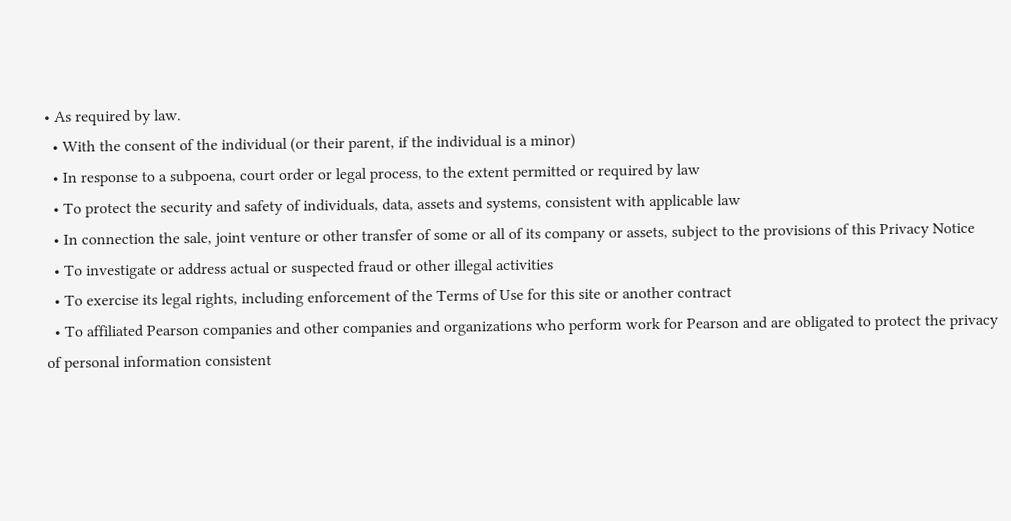• As required by law.
  • With the consent of the individual (or their parent, if the individual is a minor)
  • In response to a subpoena, court order or legal process, to the extent permitted or required by law
  • To protect the security and safety of individuals, data, assets and systems, consistent with applicable law
  • In connection the sale, joint venture or other transfer of some or all of its company or assets, subject to the provisions of this Privacy Notice
  • To investigate or address actual or suspected fraud or other illegal activities
  • To exercise its legal rights, including enforcement of the Terms of Use for this site or another contract
  • To affiliated Pearson companies and other companies and organizations who perform work for Pearson and are obligated to protect the privacy of personal information consistent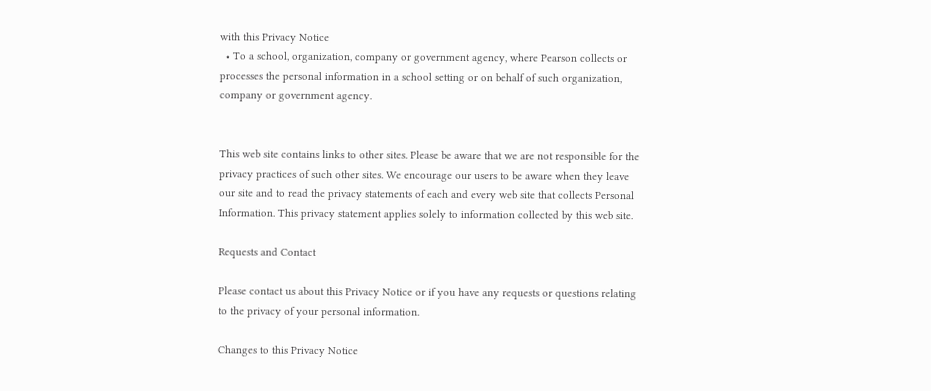with this Privacy Notice
  • To a school, organization, company or government agency, where Pearson collects or processes the personal information in a school setting or on behalf of such organization, company or government agency.


This web site contains links to other sites. Please be aware that we are not responsible for the privacy practices of such other sites. We encourage our users to be aware when they leave our site and to read the privacy statements of each and every web site that collects Personal Information. This privacy statement applies solely to information collected by this web site.

Requests and Contact

Please contact us about this Privacy Notice or if you have any requests or questions relating to the privacy of your personal information.

Changes to this Privacy Notice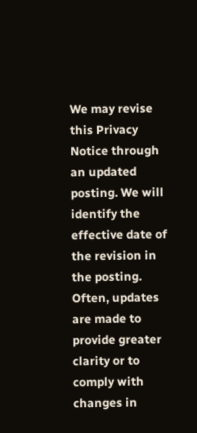We may revise this Privacy Notice through an updated posting. We will identify the effective date of the revision in the posting. Often, updates are made to provide greater clarity or to comply with changes in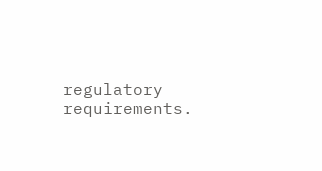regulatory requirements.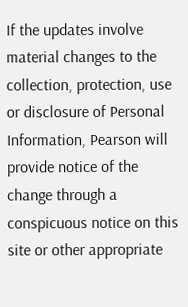If the updates involve material changes to the collection, protection, use or disclosure of Personal Information, Pearson will provide notice of the change through a conspicuous notice on this site or other appropriate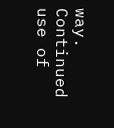way. Continued use of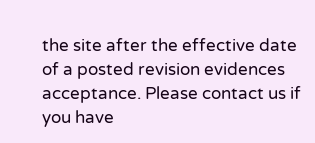the site after the effective date of a posted revision evidences acceptance. Please contact us if you have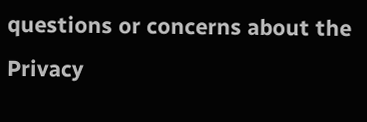questions or concerns about the Privacy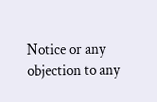Notice or any objection to any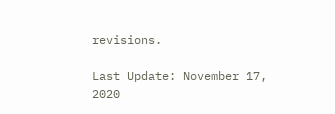revisions.

Last Update: November 17, 2020